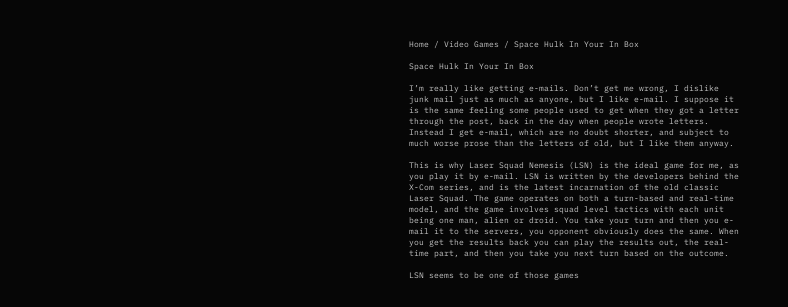Home / Video Games / Space Hulk In Your In Box

Space Hulk In Your In Box

I’m really like getting e-mails. Don’t get me wrong, I dislike junk mail just as much as anyone, but I like e-mail. I suppose it is the same feeling some people used to get when they got a letter through the post, back in the day when people wrote letters. Instead I get e-mail, which are no doubt shorter, and subject to much worse prose than the letters of old, but I like them anyway.

This is why Laser Squad Nemesis (LSN) is the ideal game for me, as you play it by e-mail. LSN is written by the developers behind the X-Com series, and is the latest incarnation of the old classic Laser Squad. The game operates on both a turn-based and real-time model, and the game involves squad level tactics with each unit being one man, alien or droid. You take your turn and then you e-mail it to the servers, you opponent obviously does the same. When you get the results back you can play the results out, the real-time part, and then you take you next turn based on the outcome.

LSN seems to be one of those games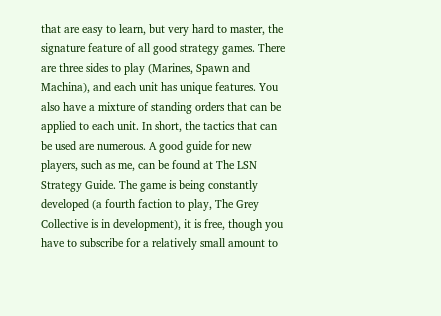that are easy to learn, but very hard to master, the signature feature of all good strategy games. There are three sides to play (Marines, Spawn and Machina), and each unit has unique features. You also have a mixture of standing orders that can be applied to each unit. In short, the tactics that can be used are numerous. A good guide for new players, such as me, can be found at The LSN Strategy Guide. The game is being constantly developed (a fourth faction to play, The Grey Collective is in development), it is free, though you have to subscribe for a relatively small amount to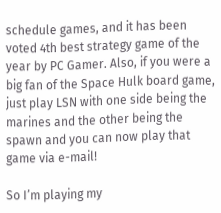schedule games, and it has been voted 4th best strategy game of the year by PC Gamer. Also, if you were a big fan of the Space Hulk board game, just play LSN with one side being the marines and the other being the spawn and you can now play that game via e-mail!

So I’m playing my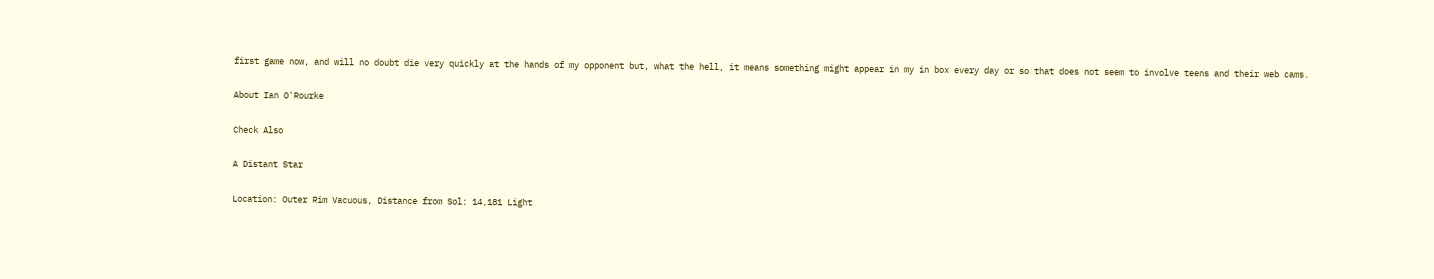first game now, and will no doubt die very quickly at the hands of my opponent but, what the hell, it means something might appear in my in box every day or so that does not seem to involve teens and their web cams.

About Ian O'Rourke

Check Also

A Distant Star

Location: Outer Rim Vacuous, Distance from Sol: 14,181 Light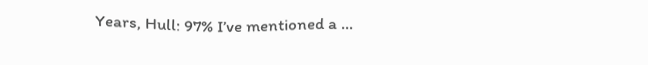Years, Hull: 97% I’ve mentioned a …